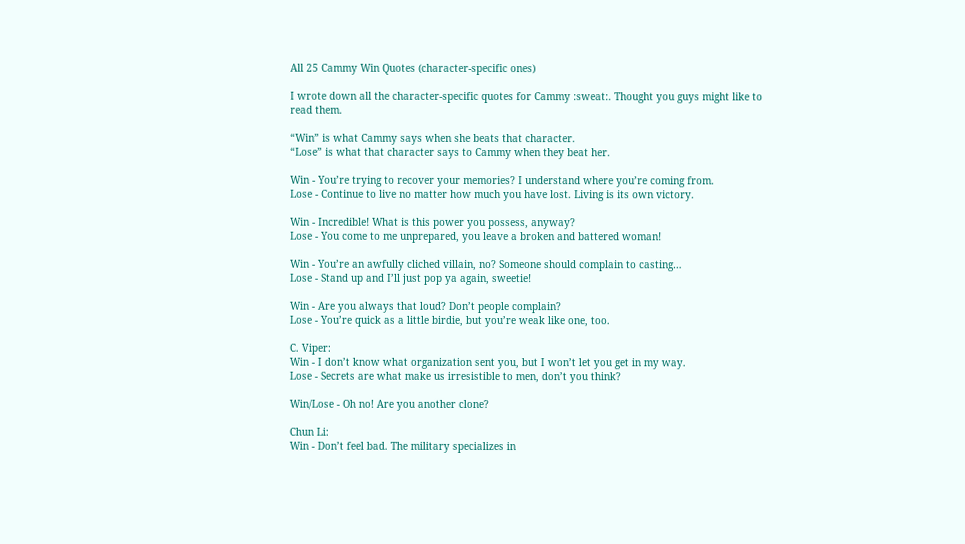All 25 Cammy Win Quotes (character-specific ones)

I wrote down all the character-specific quotes for Cammy :sweat:. Thought you guys might like to read them.

“Win” is what Cammy says when she beats that character.
“Lose” is what that character says to Cammy when they beat her.

Win - You’re trying to recover your memories? I understand where you’re coming from.
Lose - Continue to live no matter how much you have lost. Living is its own victory.

Win - Incredible! What is this power you possess, anyway?
Lose - You come to me unprepared, you leave a broken and battered woman!

Win - You’re an awfully cliched villain, no? Someone should complain to casting…
Lose - Stand up and I’ll just pop ya again, sweetie!

Win - Are you always that loud? Don’t people complain?
Lose - You’re quick as a little birdie, but you’re weak like one, too.

C. Viper:
Win - I don’t know what organization sent you, but I won’t let you get in my way.
Lose - Secrets are what make us irresistible to men, don’t you think?

Win/Lose - Oh no! Are you another clone?

Chun Li:
Win - Don’t feel bad. The military specializes in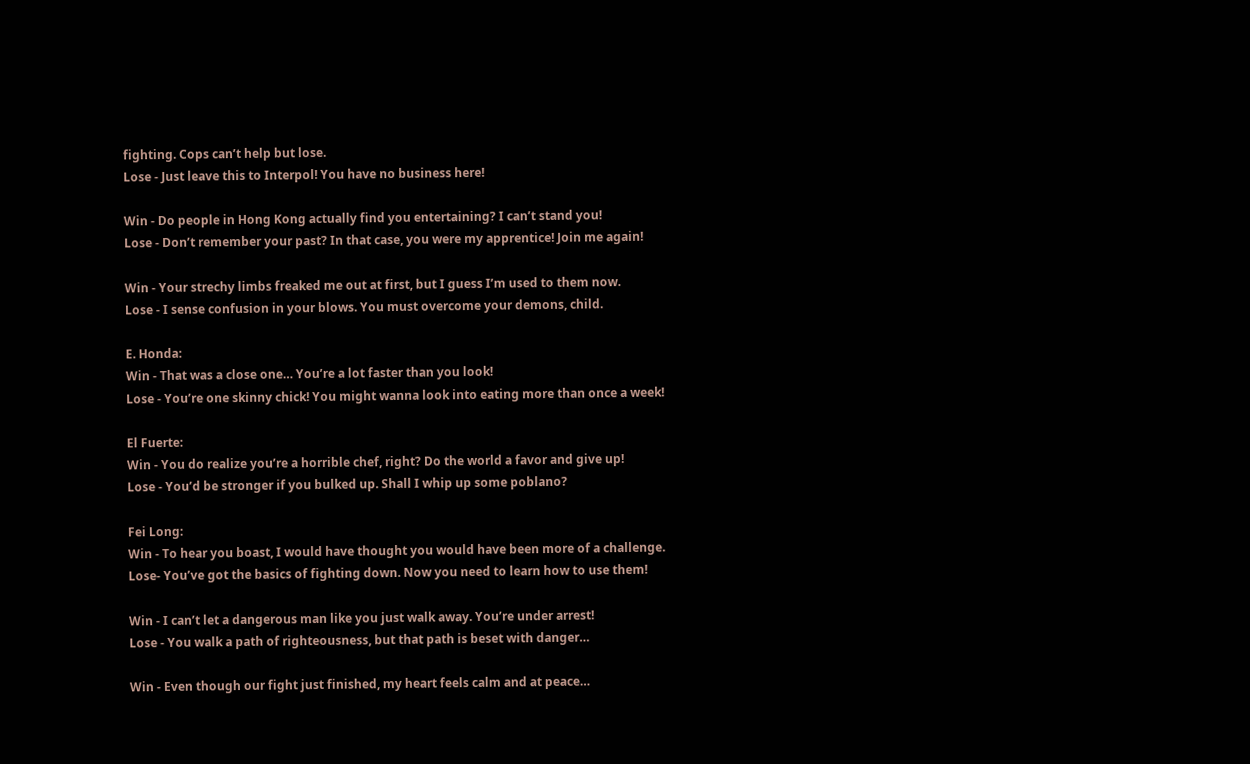fighting. Cops can’t help but lose.
Lose - Just leave this to Interpol! You have no business here!

Win - Do people in Hong Kong actually find you entertaining? I can’t stand you!
Lose - Don’t remember your past? In that case, you were my apprentice! Join me again!

Win - Your strechy limbs freaked me out at first, but I guess I’m used to them now.
Lose - I sense confusion in your blows. You must overcome your demons, child.

E. Honda:
Win - That was a close one… You’re a lot faster than you look!
Lose - You’re one skinny chick! You might wanna look into eating more than once a week!

El Fuerte:
Win - You do realize you’re a horrible chef, right? Do the world a favor and give up!
Lose - You’d be stronger if you bulked up. Shall I whip up some poblano?

Fei Long:
Win - To hear you boast, I would have thought you would have been more of a challenge.
Lose- You’ve got the basics of fighting down. Now you need to learn how to use them!

Win - I can’t let a dangerous man like you just walk away. You’re under arrest!
Lose - You walk a path of righteousness, but that path is beset with danger…

Win - Even though our fight just finished, my heart feels calm and at peace…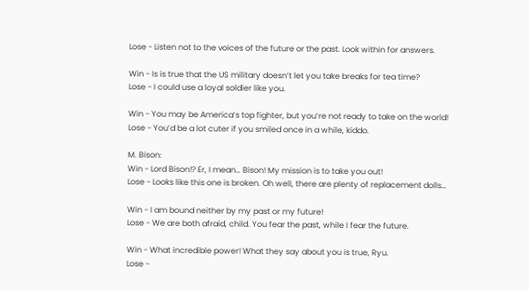Lose - Listen not to the voices of the future or the past. Look within for answers.

Win - Is is true that the US military doesn’t let you take breaks for tea time?
Lose - I could use a loyal soldier like you.

Win - You may be America’s top fighter, but you’re not ready to take on the world!
Lose - You’d be a lot cuter if you smiled once in a while, kiddo.

M. Bison:
Win - Lord Bison!? Er, I mean… Bison! My mission is to take you out!
Lose - Looks like this one is broken. Oh well, there are plenty of replacement dolls…

Win - I am bound neither by my past or my future!
Lose - We are both afraid, child. You fear the past, while I fear the future.

Win - What incredible power! What they say about you is true, Ryu.
Lose -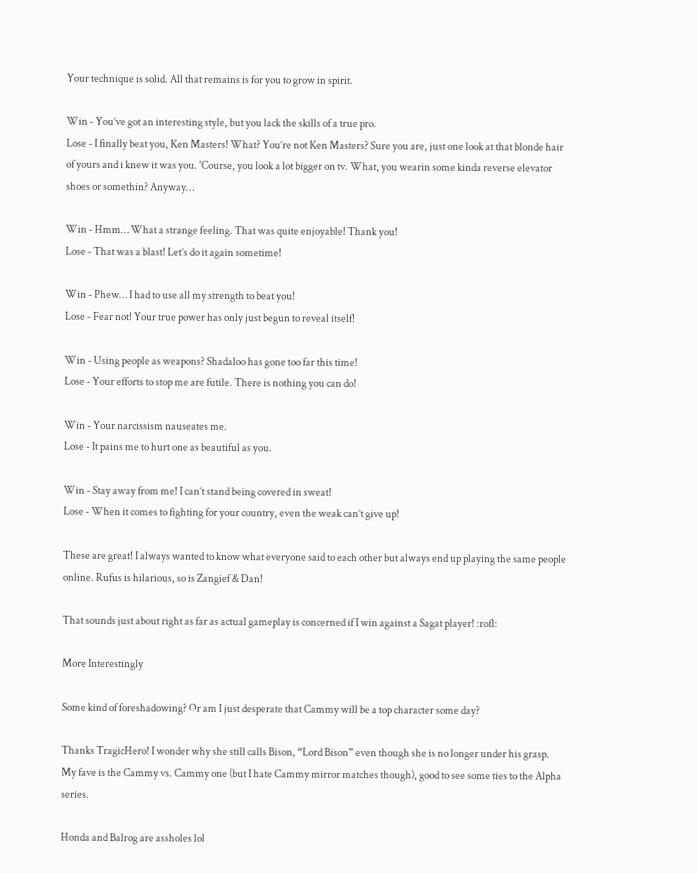Your technique is solid. All that remains is for you to grow in spirit.

Win - You’ve got an interesting style, but you lack the skills of a true pro.
Lose - I finally beat you, Ken Masters! What? You’re not Ken Masters? Sure you are, just one look at that blonde hair of yours and i knew it was you. 'Course, you look a lot bigger on tv. What, you wearin some kinda reverse elevator shoes or somethin? Anyway…

Win - Hmm… What a strange feeling. That was quite enjoyable! Thank you!
Lose - That was a blast! Let’s do it again sometime!

Win - Phew… I had to use all my strength to beat you!
Lose - Fear not! Your true power has only just begun to reveal itself!

Win - Using people as weapons? Shadaloo has gone too far this time!
Lose - Your efforts to stop me are futile. There is nothing you can do!

Win - Your narcissism nauseates me.
Lose - It pains me to hurt one as beautiful as you.

Win - Stay away from me! I can’t stand being covered in sweat!
Lose - When it comes to fighting for your country, even the weak can’t give up!

These are great! I always wanted to know what everyone said to each other but always end up playing the same people online. Rufus is hilarious, so is Zangief & Dan!

That sounds just about right as far as actual gameplay is concerned if I win against a Sagat player! :rofl:

More Interestingly

Some kind of foreshadowing? Or am I just desperate that Cammy will be a top character some day?

Thanks TragicHero! I wonder why she still calls Bison, “Lord Bison” even though she is no longer under his grasp. My fave is the Cammy vs. Cammy one (but I hate Cammy mirror matches though), good to see some ties to the Alpha series.

Honda and Balrog are assholes lol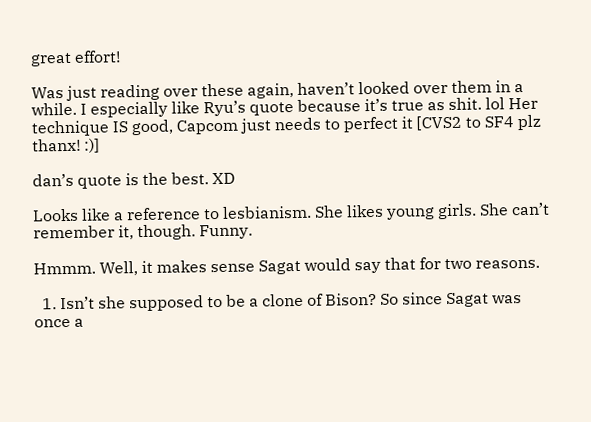great effort!

Was just reading over these again, haven’t looked over them in a while. I especially like Ryu’s quote because it’s true as shit. lol Her technique IS good, Capcom just needs to perfect it [CVS2 to SF4 plz thanx! :)]

dan’s quote is the best. XD

Looks like a reference to lesbianism. She likes young girls. She can’t remember it, though. Funny.

Hmmm. Well, it makes sense Sagat would say that for two reasons.

  1. Isn’t she supposed to be a clone of Bison? So since Sagat was once a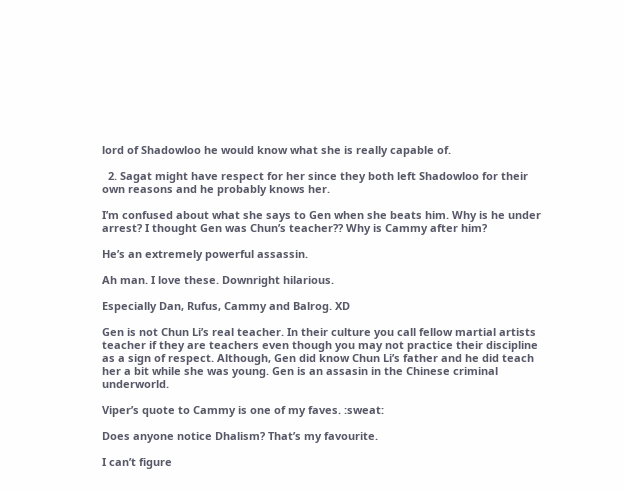lord of Shadowloo he would know what she is really capable of.

  2. Sagat might have respect for her since they both left Shadowloo for their own reasons and he probably knows her.

I’m confused about what she says to Gen when she beats him. Why is he under arrest? I thought Gen was Chun’s teacher?? Why is Cammy after him?

He’s an extremely powerful assassin.

Ah man. I love these. Downright hilarious.

Especially Dan, Rufus, Cammy and Balrog. XD

Gen is not Chun Li’s real teacher. In their culture you call fellow martial artists teacher if they are teachers even though you may not practice their discipline as a sign of respect. Although, Gen did know Chun Li’s father and he did teach her a bit while she was young. Gen is an assasin in the Chinese criminal underworld.

Viper’s quote to Cammy is one of my faves. :sweat:

Does anyone notice Dhalism? That’s my favourite.

I can’t figure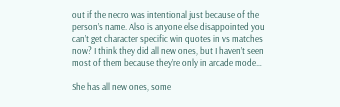out if the necro was intentional just because of the person’s name. Also is anyone else disappointed you can’t get character specific win quotes in vs matches now? I think they did all new ones, but I haven’t seen most of them because they’re only in arcade mode…

She has all new ones, some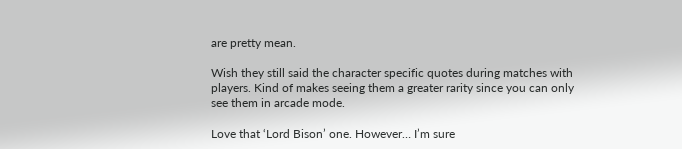are pretty mean.

Wish they still said the character specific quotes during matches with players. Kind of makes seeing them a greater rarity since you can only see them in arcade mode.

Love that ‘Lord Bison’ one. However… I’m sure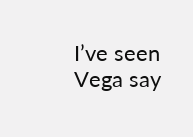I’ve seen Vega say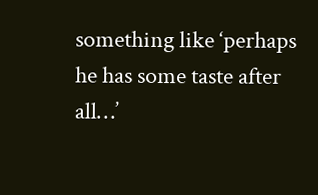something like ‘perhaps he has some taste after all…’